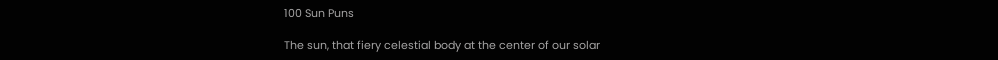100 Sun Puns

The sun, that fiery celestial body at the center of our solar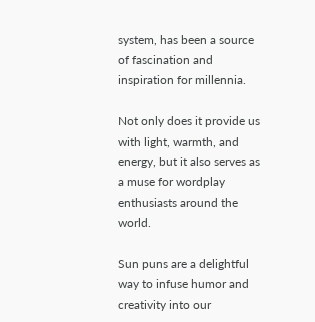system, has been a source of fascination and inspiration for millennia.

Not only does it provide us with light, warmth, and energy, but it also serves as a muse for wordplay enthusiasts around the world.

Sun puns are a delightful way to infuse humor and creativity into our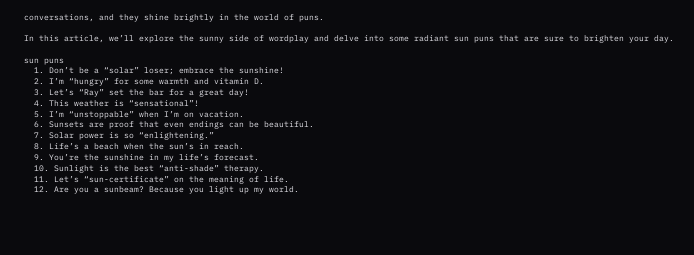conversations, and they shine brightly in the world of puns.

In this article, we’ll explore the sunny side of wordplay and delve into some radiant sun puns that are sure to brighten your day.

sun puns
  1. Don’t be a “solar” loser; embrace the sunshine!
  2. I’m “hungry” for some warmth and vitamin D.
  3. Let’s “Ray” set the bar for a great day!
  4. This weather is “sensational”!
  5. I’m “unstoppable” when I’m on vacation.
  6. Sunsets are proof that even endings can be beautiful.
  7. Solar power is so “enlightening.”
  8. Life’s a beach when the sun’s in reach.
  9. You’re the sunshine in my life’s forecast.
  10. Sunlight is the best “anti-shade” therapy.
  11. Let’s “sun-certificate” on the meaning of life.
  12. Are you a sunbeam? Because you light up my world.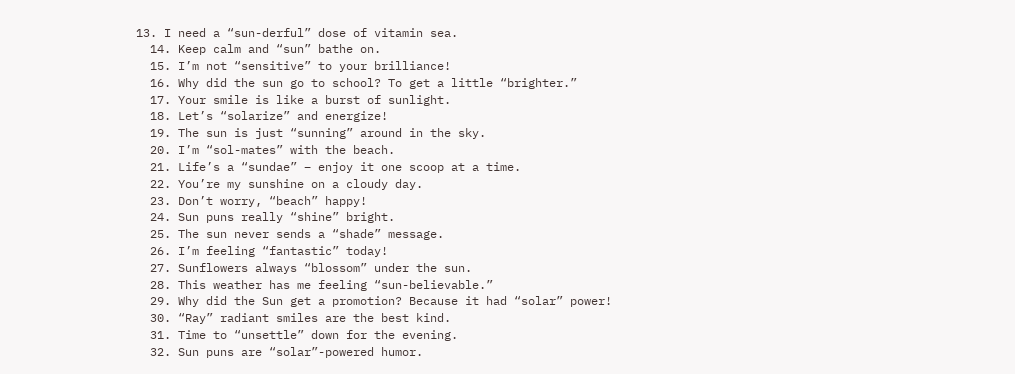13. I need a “sun-derful” dose of vitamin sea.
  14. Keep calm and “sun” bathe on.
  15. I’m not “sensitive” to your brilliance!
  16. Why did the sun go to school? To get a little “brighter.”
  17. Your smile is like a burst of sunlight.
  18. Let’s “solarize” and energize!
  19. The sun is just “sunning” around in the sky.
  20. I’m “sol-mates” with the beach.
  21. Life’s a “sundae” – enjoy it one scoop at a time.
  22. You’re my sunshine on a cloudy day.
  23. Don’t worry, “beach” happy!
  24. Sun puns really “shine” bright.
  25. The sun never sends a “shade” message.
  26. I’m feeling “fantastic” today!
  27. Sunflowers always “blossom” under the sun.
  28. This weather has me feeling “sun-believable.”
  29. Why did the Sun get a promotion? Because it had “solar” power!
  30. “Ray” radiant smiles are the best kind.
  31. Time to “unsettle” down for the evening.
  32. Sun puns are “solar”-powered humor.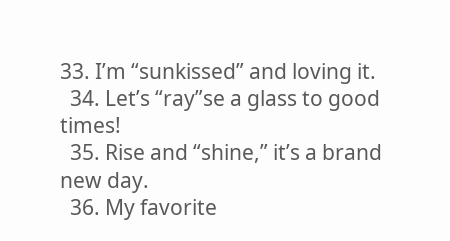33. I’m “sunkissed” and loving it.
  34. Let’s “ray”se a glass to good times!
  35. Rise and “shine,” it’s a brand new day.
  36. My favorite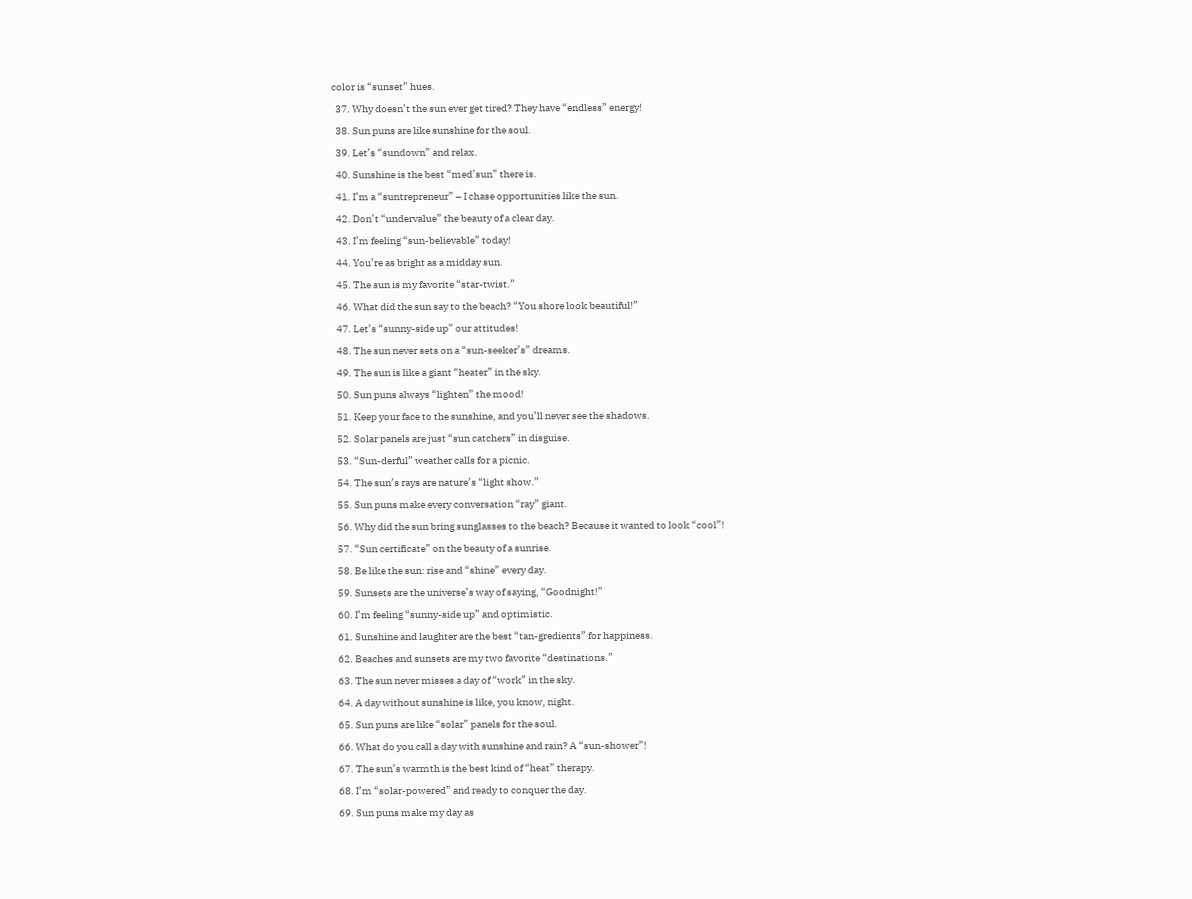color is “sunset” hues.
  37. Why doesn’t the sun ever get tired? They have “endless” energy!
  38. Sun puns are like sunshine for the soul.
  39. Let’s “sundown” and relax.
  40. Sunshine is the best “med’sun” there is.
  41. I’m a “suntrepreneur” – I chase opportunities like the sun.
  42. Don’t “undervalue” the beauty of a clear day.
  43. I’m feeling “sun-believable” today!
  44. You’re as bright as a midday sun.
  45. The sun is my favorite “star-twist.”
  46. What did the sun say to the beach? “You shore look beautiful!”
  47. Let’s “sunny-side up” our attitudes!
  48. The sun never sets on a “sun-seeker’s” dreams.
  49. The sun is like a giant “heater” in the sky.
  50. Sun puns always “lighten” the mood!
  51. Keep your face to the sunshine, and you’ll never see the shadows.
  52. Solar panels are just “sun catchers” in disguise.
  53. “Sun-derful” weather calls for a picnic.
  54. The sun’s rays are nature’s “light show.”
  55. Sun puns make every conversation “ray” giant.
  56. Why did the sun bring sunglasses to the beach? Because it wanted to look “cool”!
  57. “Sun certificate” on the beauty of a sunrise.
  58. Be like the sun: rise and “shine” every day.
  59. Sunsets are the universe’s way of saying, “Goodnight!”
  60. I’m feeling “sunny-side up” and optimistic.
  61. Sunshine and laughter are the best “tan-gredients” for happiness.
  62. Beaches and sunsets are my two favorite “destinations.”
  63. The sun never misses a day of “work” in the sky.
  64. A day without sunshine is like, you know, night.
  65. Sun puns are like “solar” panels for the soul.
  66. What do you call a day with sunshine and rain? A “sun-shower”!
  67. The sun’s warmth is the best kind of “heat” therapy.
  68. I’m “solar-powered” and ready to conquer the day.
  69. Sun puns make my day as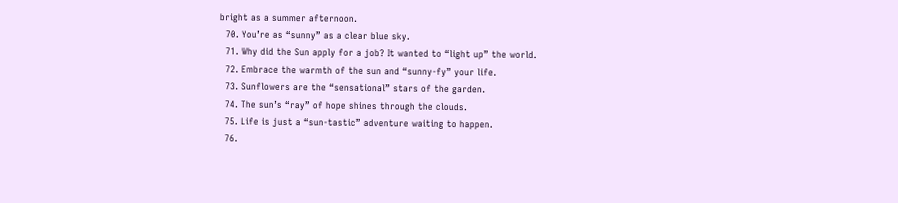bright as a summer afternoon.
  70. You’re as “sunny” as a clear blue sky.
  71. Why did the Sun apply for a job? It wanted to “light up” the world.
  72. Embrace the warmth of the sun and “sunny-fy” your life.
  73. Sunflowers are the “sensational” stars of the garden.
  74. The sun’s “ray” of hope shines through the clouds.
  75. Life is just a “sun-tastic” adventure waiting to happen.
  76.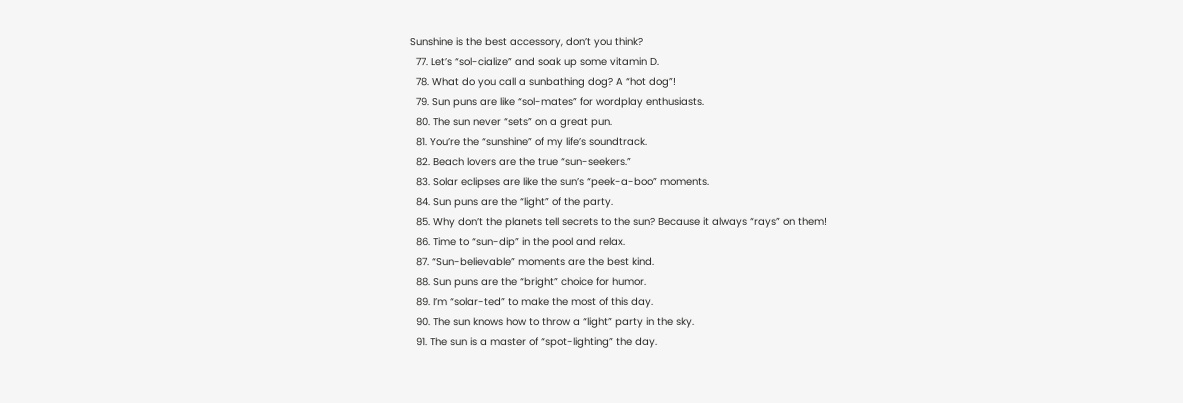Sunshine is the best accessory, don’t you think?
  77. Let’s “sol-cialize” and soak up some vitamin D.
  78. What do you call a sunbathing dog? A “hot dog”!
  79. Sun puns are like “sol-mates” for wordplay enthusiasts.
  80. The sun never “sets” on a great pun.
  81. You’re the “sunshine” of my life’s soundtrack.
  82. Beach lovers are the true “sun-seekers.”
  83. Solar eclipses are like the sun’s “peek-a-boo” moments.
  84. Sun puns are the “light” of the party.
  85. Why don’t the planets tell secrets to the sun? Because it always “rays” on them!
  86. Time to “sun-dip” in the pool and relax.
  87. “Sun-believable” moments are the best kind.
  88. Sun puns are the “bright” choice for humor.
  89. I’m “solar-ted” to make the most of this day.
  90. The sun knows how to throw a “light” party in the sky.
  91. The sun is a master of “spot-lighting” the day.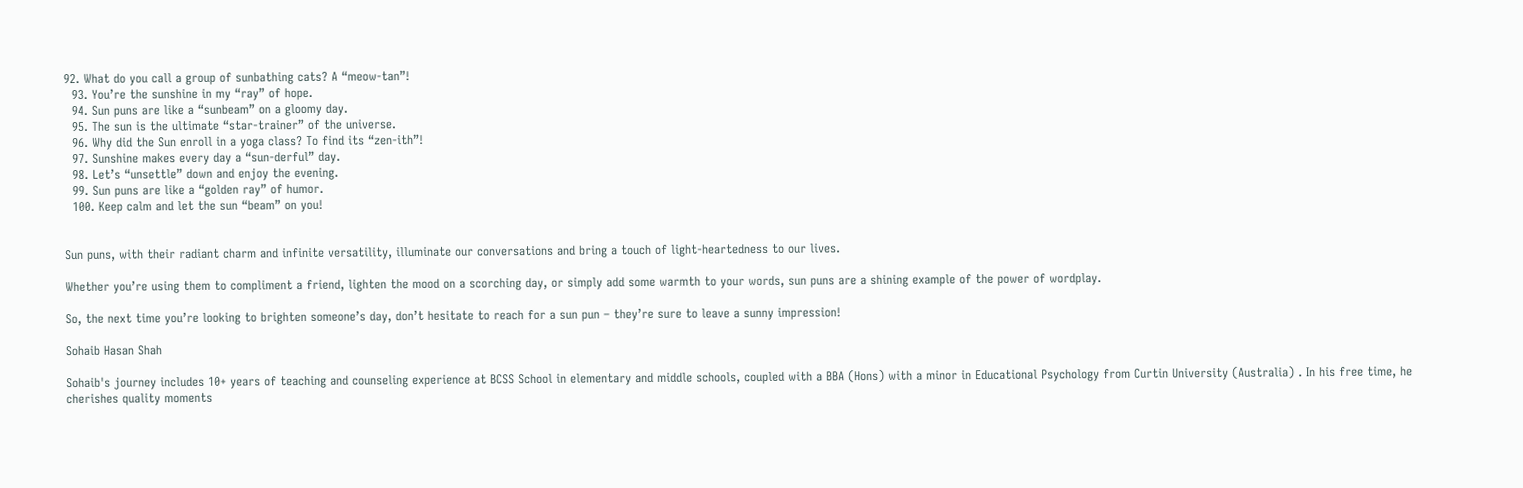92. What do you call a group of sunbathing cats? A “meow-tan”!
  93. You’re the sunshine in my “ray” of hope.
  94. Sun puns are like a “sunbeam” on a gloomy day.
  95. The sun is the ultimate “star-trainer” of the universe.
  96. Why did the Sun enroll in a yoga class? To find its “zen-ith”!
  97. Sunshine makes every day a “sun-derful” day.
  98. Let’s “unsettle” down and enjoy the evening.
  99. Sun puns are like a “golden ray” of humor.
  100. Keep calm and let the sun “beam” on you!


Sun puns, with their radiant charm and infinite versatility, illuminate our conversations and bring a touch of light-heartedness to our lives.

Whether you’re using them to compliment a friend, lighten the mood on a scorching day, or simply add some warmth to your words, sun puns are a shining example of the power of wordplay.

So, the next time you’re looking to brighten someone’s day, don’t hesitate to reach for a sun pun – they’re sure to leave a sunny impression!

Sohaib Hasan Shah

Sohaib's journey includes 10+ years of teaching and counseling experience at BCSS School in elementary and middle schools, coupled with a BBA (Hons) with a minor in Educational Psychology from Curtin University (Australia) . In his free time, he cherishes quality moments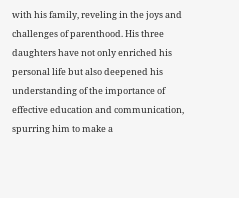with his family, reveling in the joys and challenges of parenthood. His three daughters have not only enriched his personal life but also deepened his understanding of the importance of effective education and communication, spurring him to make a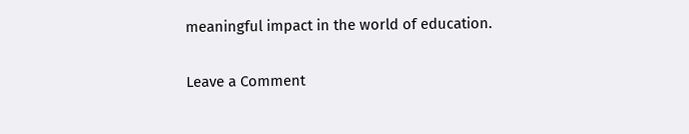meaningful impact in the world of education.

Leave a Comment